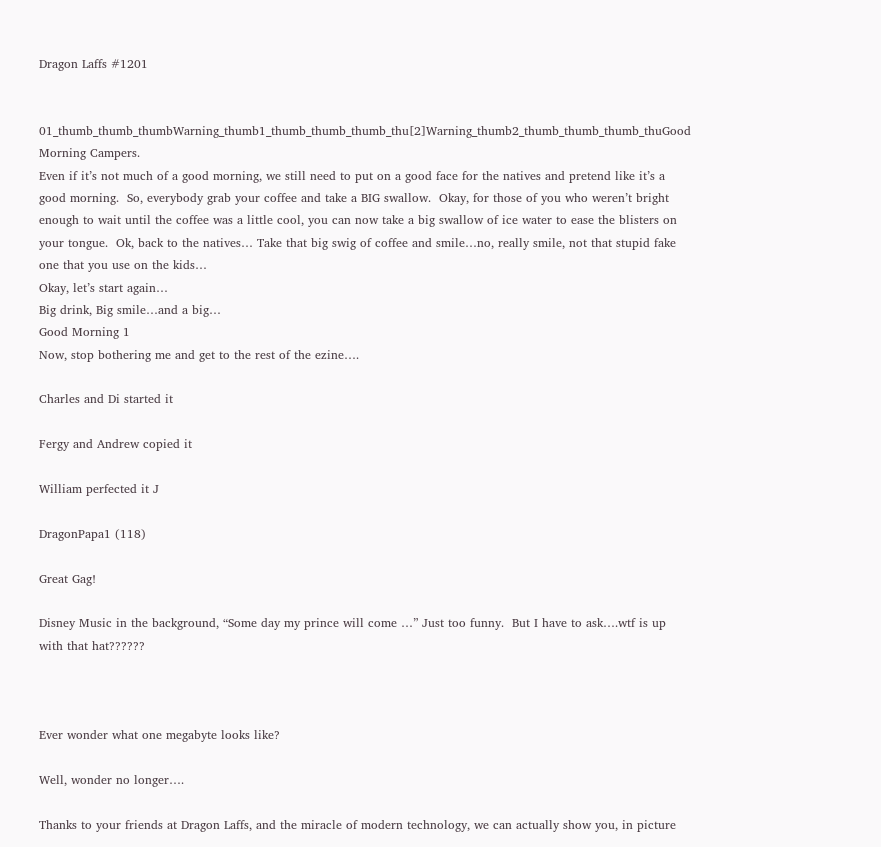Dragon Laffs #1201


01_thumb_thumb_thumbWarning_thumb1_thumb_thumb_thumb_thu[2]Warning_thumb2_thumb_thumb_thumb_thuGood Morning Campers.
Even if it’s not much of a good morning, we still need to put on a good face for the natives and pretend like it’s a good morning.  So, everybody grab your coffee and take a BIG swallow.  Okay, for those of you who weren’t bright enough to wait until the coffee was a little cool, you can now take a big swallow of ice water to ease the blisters on your tongue.  Ok, back to the natives… Take that big swig of coffee and smile…no, really smile, not that stupid fake one that you use on the kids…
Okay, let’s start again…
Big drink, Big smile…and a big…
Good Morning 1
Now, stop bothering me and get to the rest of the ezine….

Charles and Di started it

Fergy and Andrew copied it

William perfected it J

DragonPapa1 (118)

Great Gag!

Disney Music in the background, “Some day my prince will come …” Just too funny.  But I have to ask….wtf is up with that hat??????



Ever wonder what one megabyte looks like?

Well, wonder no longer….

Thanks to your friends at Dragon Laffs, and the miracle of modern technology, we can actually show you, in picture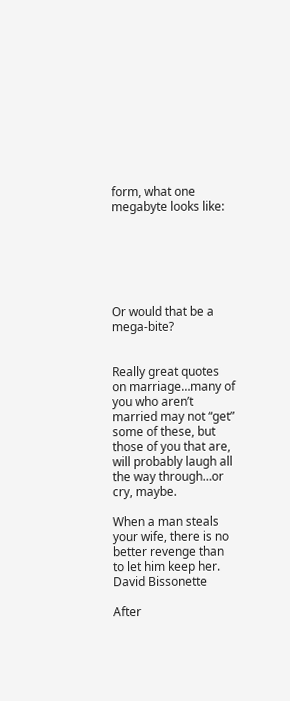form, what one megabyte looks like:






Or would that be a mega-bite?


Really great quotes on marriage…many of you who aren’t married may not “get” some of these, but those of you that are, will probably laugh all the way through…or cry, maybe.

When a man steals your wife, there is no better revenge than to let him keep her. David Bissonette

After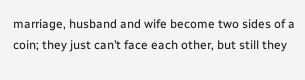marriage, husband and wife become two sides of a coin; they just can’t face each other, but still they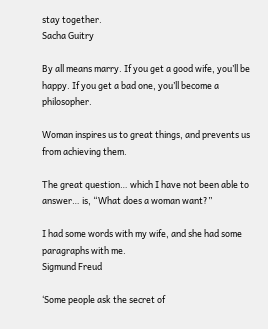stay together.
Sacha Guitry

By all means marry. If you get a good wife, you’ll be happy. If you get a bad one, you’ll become a philosopher.

Woman inspires us to great things, and prevents us from achieving them.

The great question… which I have not been able to answer… is, “What does a woman want?”

I had some words with my wife, and she had some paragraphs with me.
Sigmund Freud

‘Some people ask the secret of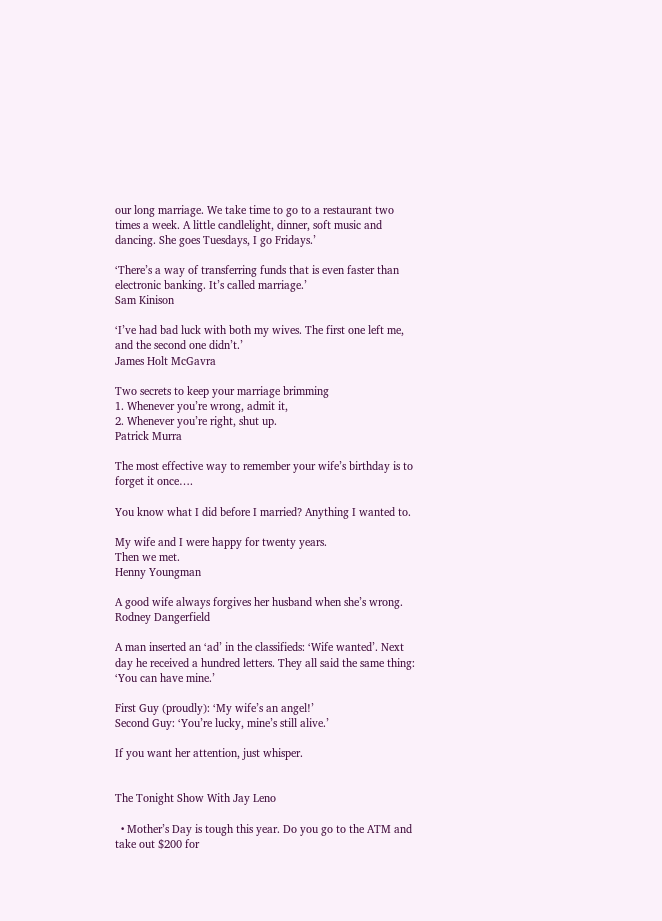our long marriage. We take time to go to a restaurant two times a week. A little candlelight, dinner, soft music and dancing. She goes Tuesdays, I go Fridays.’

‘There’s a way of transferring funds that is even faster than electronic banking. It’s called marriage.’
Sam Kinison

‘I’ve had bad luck with both my wives. The first one left me, and the second one didn’t.’
James Holt McGavra

Two secrets to keep your marriage brimming
1. Whenever you’re wrong, admit it,
2. Whenever you’re right, shut up.
Patrick Murra

The most effective way to remember your wife’s birthday is to forget it once….

You know what I did before I married? Anything I wanted to.

My wife and I were happy for twenty years.
Then we met.
Henny Youngman

A good wife always forgives her husband when she’s wrong.
Rodney Dangerfield

A man inserted an ‘ad’ in the classifieds: ‘Wife wanted’. Next day he received a hundred letters. They all said the same thing: ‘You can have mine.’

First Guy (proudly): ‘My wife’s an angel!’
Second Guy: ‘You’re lucky, mine’s still alive.’

If you want her attention, just whisper.


The Tonight Show With Jay Leno

  • Mother’s Day is tough this year. Do you go to the ATM and take out $200 for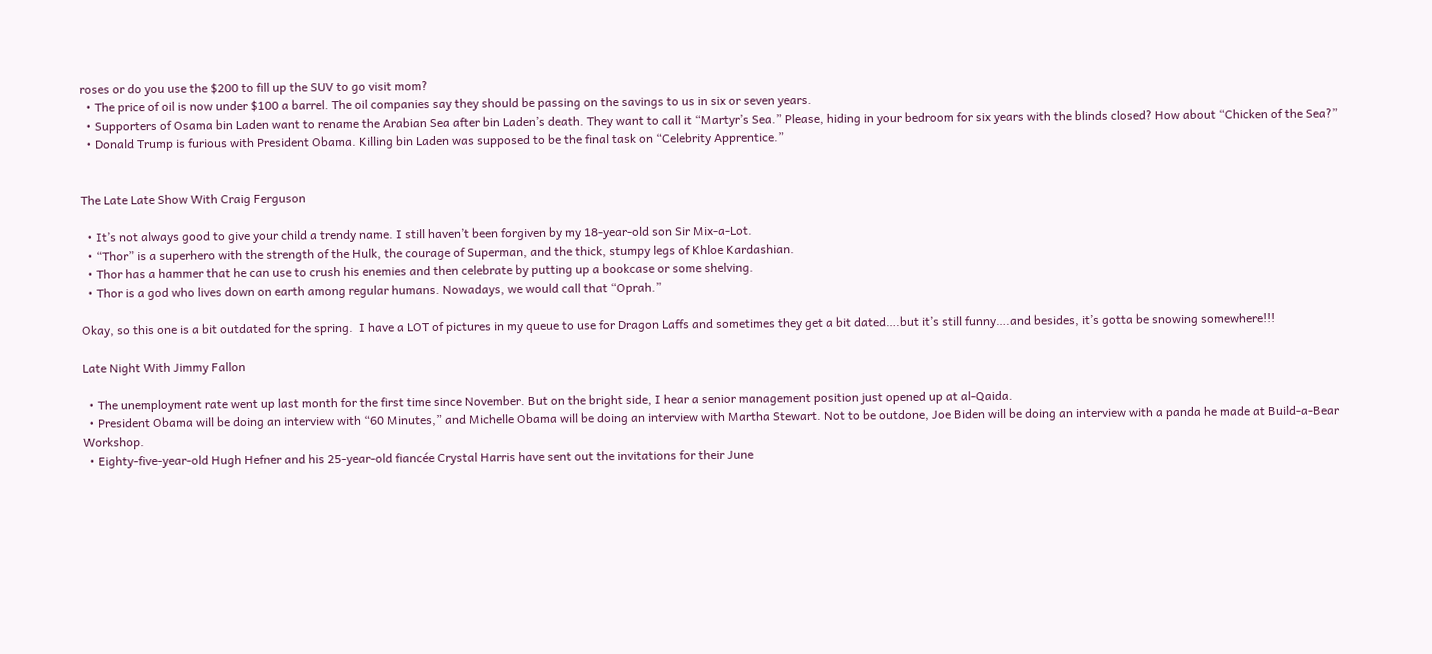roses or do you use the $200 to fill up the SUV to go visit mom?
  • The price of oil is now under $100 a barrel. The oil companies say they should be passing on the savings to us in six or seven years.
  • Supporters of Osama bin Laden want to rename the Arabian Sea after bin Laden’s death. They want to call it “Martyr’s Sea.” Please, hiding in your bedroom for six years with the blinds closed? How about “Chicken of the Sea?”
  • Donald Trump is furious with President Obama. Killing bin Laden was supposed to be the final task on “Celebrity Apprentice.”


The Late Late Show With Craig Ferguson

  • It’s not always good to give your child a trendy name. I still haven’t been forgiven by my 18-year-old son Sir Mix-a-Lot.
  • “Thor” is a superhero with the strength of the Hulk, the courage of Superman, and the thick, stumpy legs of Khloe Kardashian.
  • Thor has a hammer that he can use to crush his enemies and then celebrate by putting up a bookcase or some shelving.
  • Thor is a god who lives down on earth among regular humans. Nowadays, we would call that “Oprah.”

Okay, so this one is a bit outdated for the spring.  I have a LOT of pictures in my queue to use for Dragon Laffs and sometimes they get a bit dated….but it’s still funny….and besides, it’s gotta be snowing somewhere!!!

Late Night With Jimmy Fallon

  • The unemployment rate went up last month for the first time since November. But on the bright side, I hear a senior management position just opened up at al-Qaida.
  • President Obama will be doing an interview with “60 Minutes,” and Michelle Obama will be doing an interview with Martha Stewart. Not to be outdone, Joe Biden will be doing an interview with a panda he made at Build-a-Bear Workshop.
  • Eighty-five-year-old Hugh Hefner and his 25-year-old fiancée Crystal Harris have sent out the invitations for their June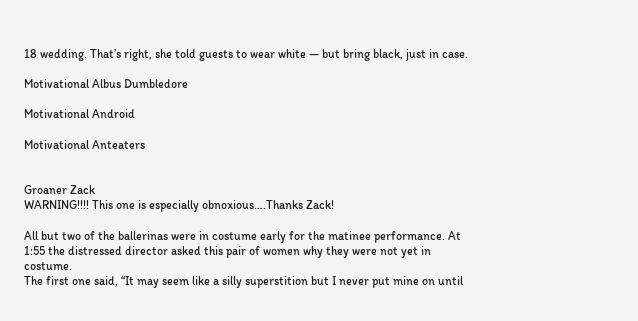18 wedding. That’s right, she told guests to wear white — but bring black, just in case.

Motivational Albus Dumbledore

Motivational Android

Motivational Anteaters


Groaner Zack
WARNING!!!! This one is especially obnoxious….Thanks Zack!

All but two of the ballerinas were in costume early for the matinee performance. At 1:55 the distressed director asked this pair of women why they were not yet in costume.
The first one said, “It may seem like a silly superstition but I never put mine on until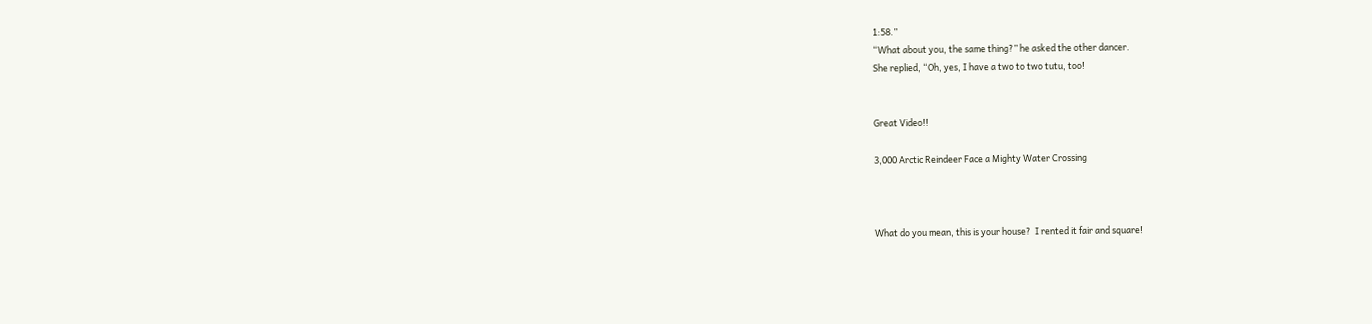1:58.”
“What about you, the same thing?” he asked the other dancer.
She replied, “Oh, yes, I have a two to two tutu, too!


Great Video!!

3,000 Arctic Reindeer Face a Mighty Water Crossing



What do you mean, this is your house?  I rented it fair and square!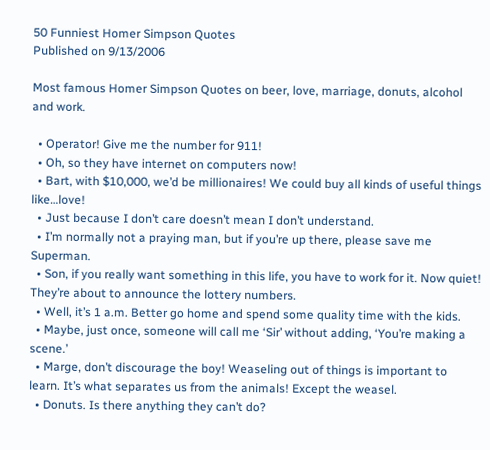50 Funniest Homer Simpson Quotes
Published on 9/13/2006

Most famous Homer Simpson Quotes on beer, love, marriage, donuts, alcohol and work.

  • Operator! Give me the number for 911!
  • Oh, so they have internet on computers now!
  • Bart, with $10,000, we’d be millionaires! We could buy all kinds of useful things like…love!
  • Just because I don’t care doesn’t mean I don’t understand.
  • I’m normally not a praying man, but if you’re up there, please save me Superman.
  • Son, if you really want something in this life, you have to work for it. Now quiet! They’re about to announce the lottery numbers.
  • Well, it’s 1 a.m. Better go home and spend some quality time with the kids.
  • Maybe, just once, someone will call me ‘Sir’ without adding, ‘You’re making a scene.’
  • Marge, don’t discourage the boy! Weaseling out of things is important to learn. It’s what separates us from the animals! Except the weasel.
  • Donuts. Is there anything they can’t do?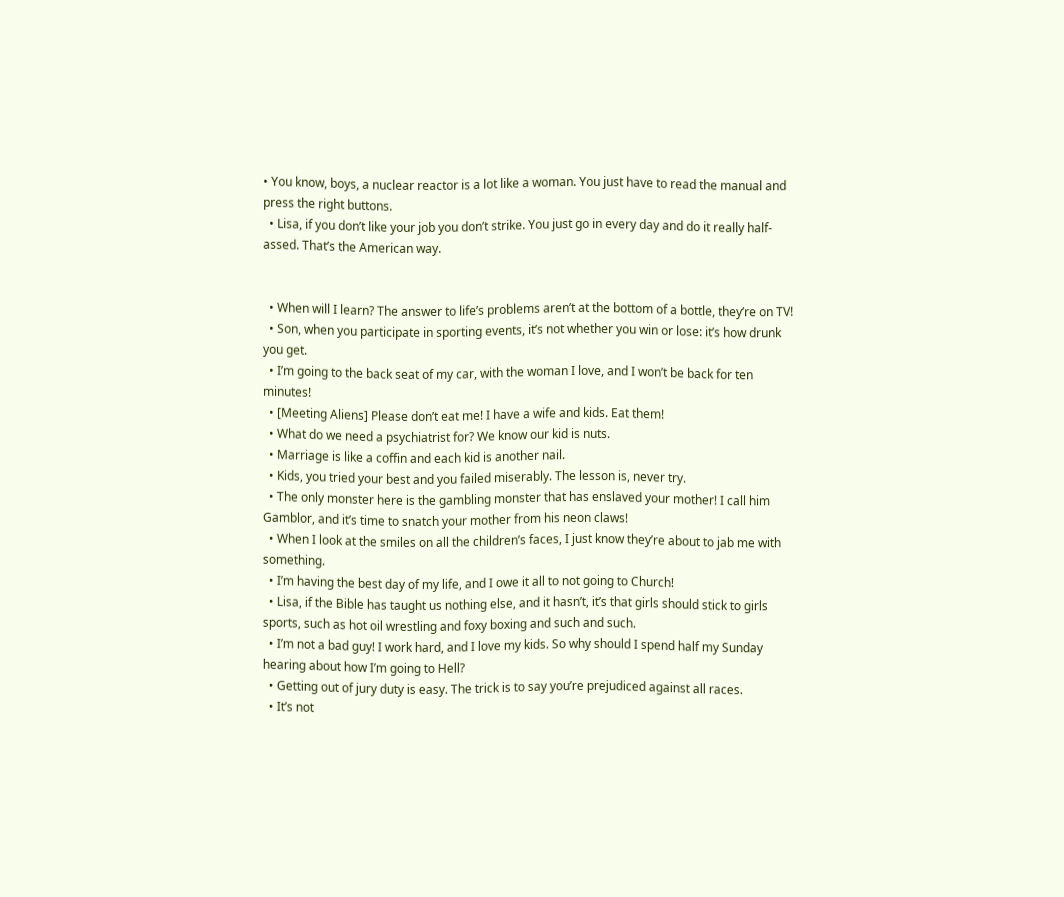• You know, boys, a nuclear reactor is a lot like a woman. You just have to read the manual and press the right buttons.
  • Lisa, if you don’t like your job you don’t strike. You just go in every day and do it really half-assed. That’s the American way.


  • When will I learn? The answer to life’s problems aren’t at the bottom of a bottle, they’re on TV!
  • Son, when you participate in sporting events, it’s not whether you win or lose: it’s how drunk you get.
  • I’m going to the back seat of my car, with the woman I love, and I won’t be back for ten minutes!
  • [Meeting Aliens] Please don’t eat me! I have a wife and kids. Eat them!
  • What do we need a psychiatrist for? We know our kid is nuts.
  • Marriage is like a coffin and each kid is another nail.
  • Kids, you tried your best and you failed miserably. The lesson is, never try.
  • The only monster here is the gambling monster that has enslaved your mother! I call him Gamblor, and it’s time to snatch your mother from his neon claws!
  • When I look at the smiles on all the children’s faces, I just know they’re about to jab me with something.
  • I’m having the best day of my life, and I owe it all to not going to Church!
  • Lisa, if the Bible has taught us nothing else, and it hasn’t, it’s that girls should stick to girls sports, such as hot oil wrestling and foxy boxing and such and such.
  • I’m not a bad guy! I work hard, and I love my kids. So why should I spend half my Sunday hearing about how I’m going to Hell?
  • Getting out of jury duty is easy. The trick is to say you’re prejudiced against all races.
  • It’s not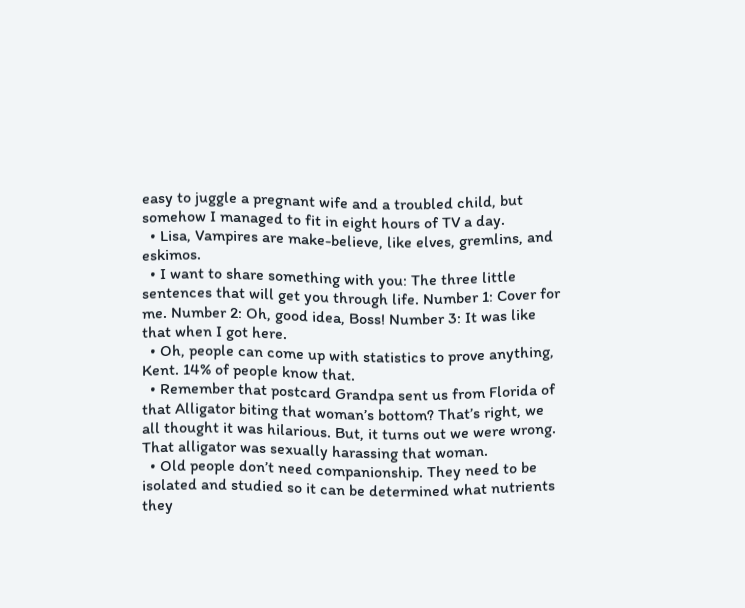easy to juggle a pregnant wife and a troubled child, but somehow I managed to fit in eight hours of TV a day.
  • Lisa, Vampires are make-believe, like elves, gremlins, and eskimos.
  • I want to share something with you: The three little sentences that will get you through life. Number 1: Cover for me. Number 2: Oh, good idea, Boss! Number 3: It was like that when I got here.
  • Oh, people can come up with statistics to prove anything, Kent. 14% of people know that.
  • Remember that postcard Grandpa sent us from Florida of that Alligator biting that woman’s bottom? That’s right, we all thought it was hilarious. But, it turns out we were wrong. That alligator was sexually harassing that woman.
  • Old people don’t need companionship. They need to be isolated and studied so it can be determined what nutrients they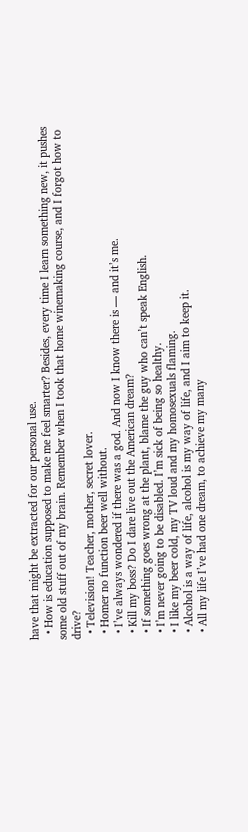have that might be extracted for our personal use.
  • How is education supposed to make me feel smarter? Besides, every time I learn something new, it pushes some old stuff out of my brain. Remember when I took that home winemaking course, and I forgot how to drive?
  • Television! Teacher, mother, secret lover.
  • Homer no function beer well without.
  • I’ve always wondered if there was a god. And now I know there is — and it’s me.
  • Kill my boss? Do I dare live out the American dream?
  • If something goes wrong at the plant, blame the guy who can’t speak English.
  • I’m never going to be disabled. I’m sick of being so healthy.
  • I like my beer cold, my TV loud and my homosexuals flaming.
  • Alcohol is a way of life, alcohol is my way of life, and I aim to keep it.
  • All my life I’ve had one dream, to achieve my many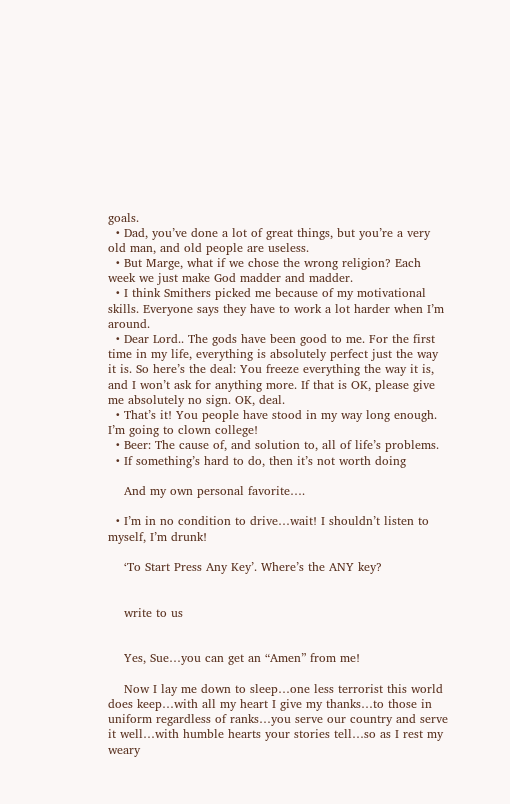goals.
  • Dad, you’ve done a lot of great things, but you’re a very old man, and old people are useless.
  • But Marge, what if we chose the wrong religion? Each week we just make God madder and madder.
  • I think Smithers picked me because of my motivational skills. Everyone says they have to work a lot harder when I’m around.
  • Dear Lord.. The gods have been good to me. For the first time in my life, everything is absolutely perfect just the way it is. So here’s the deal: You freeze everything the way it is, and I won’t ask for anything more. If that is OK, please give me absolutely no sign. OK, deal.
  • That’s it! You people have stood in my way long enough. I’m going to clown college!
  • Beer: The cause of, and solution to, all of life’s problems.
  • If something’s hard to do, then it’s not worth doing

    And my own personal favorite….

  • I’m in no condition to drive…wait! I shouldn’t listen to myself, I’m drunk!

    ‘To Start Press Any Key’. Where’s the ANY key?


    write to us


    Yes, Sue…you can get an “Amen” from me!

    Now I lay me down to sleep…one less terrorist this world does keep…with all my heart I give my thanks…to those in uniform regardless of ranks…you serve our country and serve it well…with humble hearts your stories tell…so as I rest my weary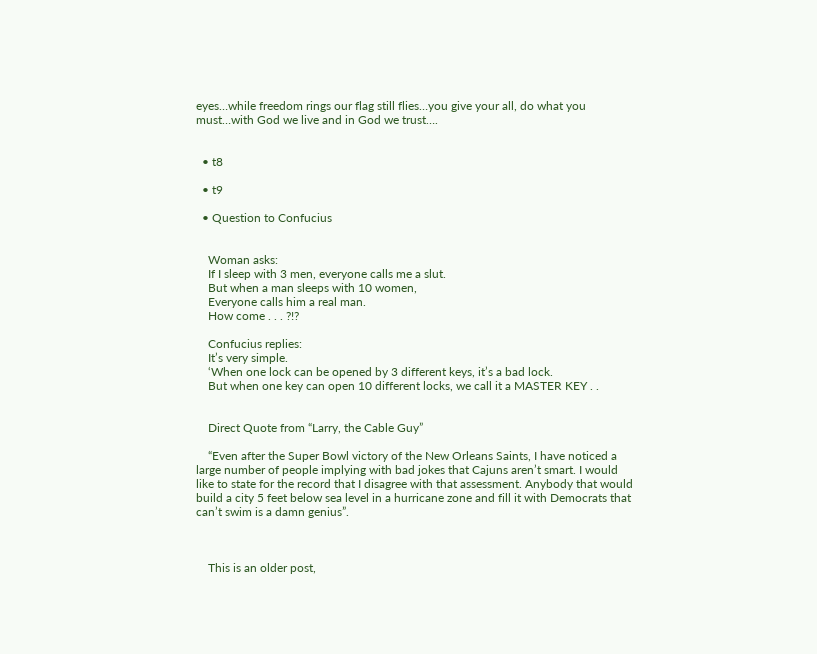eyes…while freedom rings our flag still flies…you give your all, do what you must…with God we live and in God we trust….


  • t8

  • t9

  • Question to Confucius


    Woman asks:
    If I sleep with 3 men, everyone calls me a slut.
    But when a man sleeps with 10 women,
    Everyone calls him a real man.
    How come . . . ?!?

    Confucius replies:
    It’s very simple.
    ‘When one lock can be opened by 3 different keys, it’s a bad lock.
    But when one key can open 10 different locks, we call it a MASTER KEY . .


    Direct Quote from “Larry, the Cable Guy”

    “Even after the Super Bowl victory of the New Orleans Saints, I have noticed a large number of people implying with bad jokes that Cajuns aren’t smart. I would like to state for the record that I disagree with that assessment. Anybody that would build a city 5 feet below sea level in a hurricane zone and fill it with Democrats that can’t swim is a damn genius”.



    This is an older post,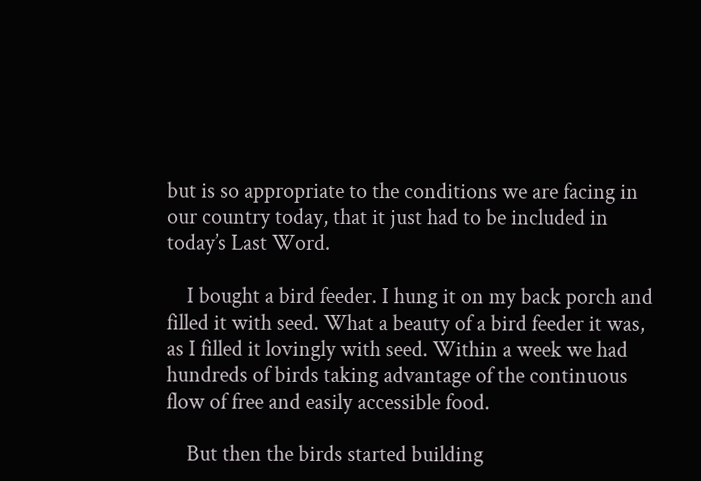but is so appropriate to the conditions we are facing in our country today, that it just had to be included in today’s Last Word.

    I bought a bird feeder. I hung it on my back porch and filled it with seed. What a beauty of a bird feeder it was, as I filled it lovingly with seed. Within a week we had hundreds of birds taking advantage of the continuous flow of free and easily accessible food.

    But then the birds started building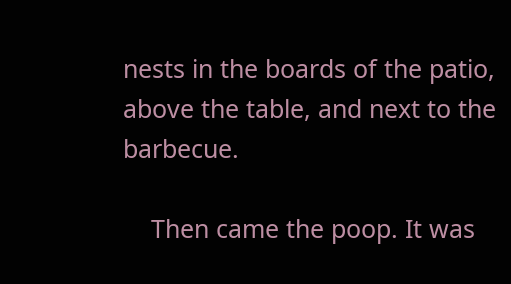nests in the boards of the patio, above the table, and next to the barbecue.

    Then came the poop. It was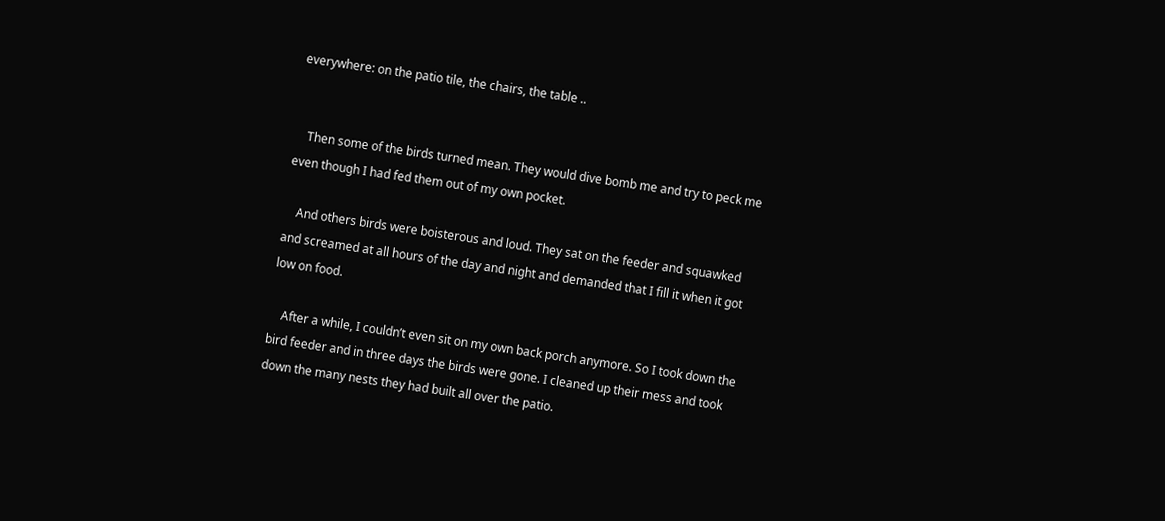everywhere: on the patio tile, the chairs, the table ..


    Then some of the birds turned mean. They would dive bomb me and try to peck me even though I had fed them out of my own pocket.

    And others birds were boisterous and loud. They sat on the feeder and squawked and screamed at all hours of the day and night and demanded that I fill it when it got low on food.

    After a while, I couldn’t even sit on my own back porch anymore. So I took down the bird feeder and in three days the birds were gone. I cleaned up their mess and took down the many nests they had built all over the patio.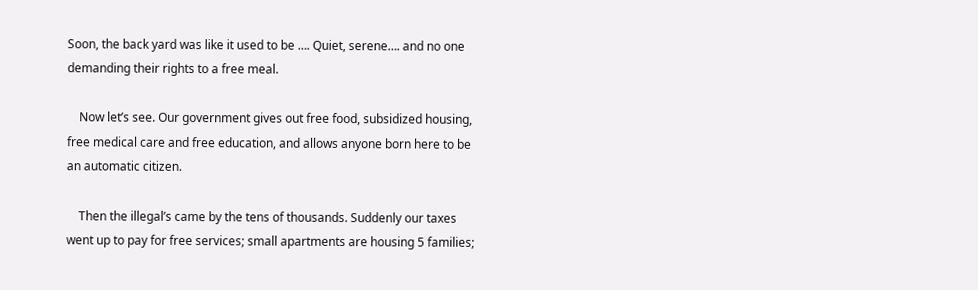Soon, the back yard was like it used to be …. Quiet, serene…. and no one demanding their rights to a free meal.

    Now let’s see. Our government gives out free food, subsidized housing, free medical care and free education, and allows anyone born here to be an automatic citizen.

    Then the illegal’s came by the tens of thousands. Suddenly our taxes went up to pay for free services; small apartments are housing 5 families;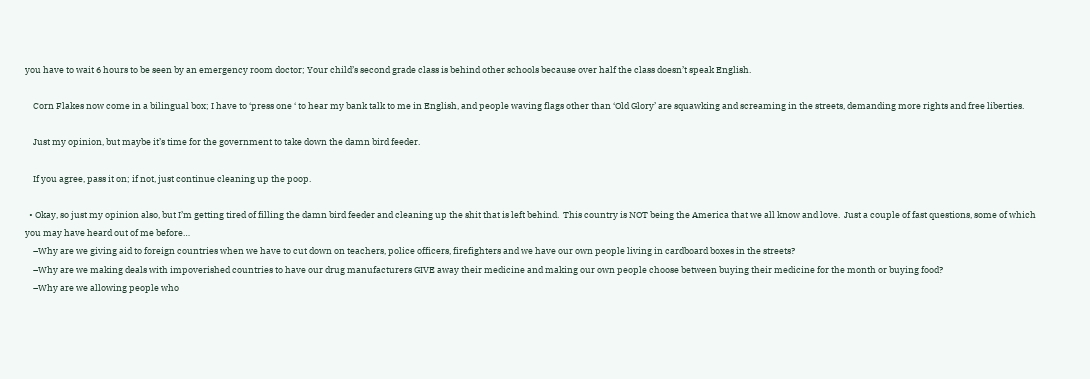you have to wait 6 hours to be seen by an emergency room doctor; Your child’s second grade class is behind other schools because over half the class doesn’t speak English.

    Corn Flakes now come in a bilingual box; I have to ‘press one ‘ to hear my bank talk to me in English, and people waving flags other than ‘Old Glory’ are squawking and screaming in the streets, demanding more rights and free liberties.

    Just my opinion, but maybe it’s time for the government to take down the damn bird feeder.

    If you agree, pass it on; if not, just continue cleaning up the poop.

  • Okay, so just my opinion also, but I’m getting tired of filling the damn bird feeder and cleaning up the shit that is left behind.  This country is NOT being the America that we all know and love.  Just a couple of fast questions, some of which you may have heard out of me before…
    –Why are we giving aid to foreign countries when we have to cut down on teachers, police officers, firefighters and we have our own people living in cardboard boxes in the streets?
    –Why are we making deals with impoverished countries to have our drug manufacturers GIVE away their medicine and making our own people choose between buying their medicine for the month or buying food?
    –Why are we allowing people who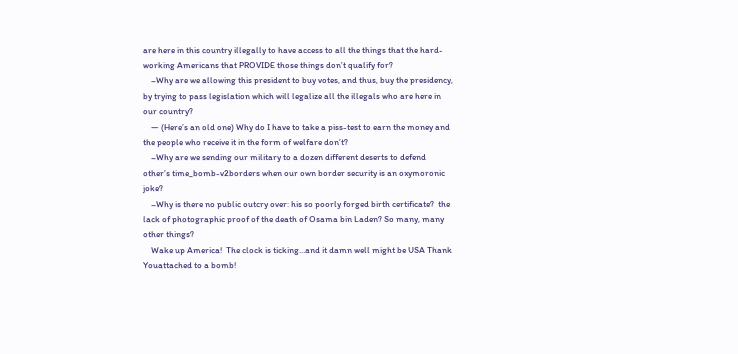are here in this country illegally to have access to all the things that the hard-working Americans that PROVIDE those things don’t qualify for?
    –Why are we allowing this president to buy votes, and thus, buy the presidency, by trying to pass legislation which will legalize all the illegals who are here in our country?
    — (Here’s an old one) Why do I have to take a piss-test to earn the money and the people who receive it in the form of welfare don’t?
    –Why are we sending our military to a dozen different deserts to defend other’s time_bomb-v2borders when our own border security is an oxymoronic joke?
    –Why is there no public outcry over: his so poorly forged birth certificate?  the lack of photographic proof of the death of Osama bin Laden? So many, many other things?
    Wake up America!  The clock is ticking…and it damn well might be USA Thank Youattached to a bomb!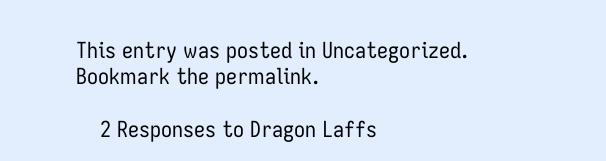This entry was posted in Uncategorized. Bookmark the permalink.

    2 Responses to Dragon Laffs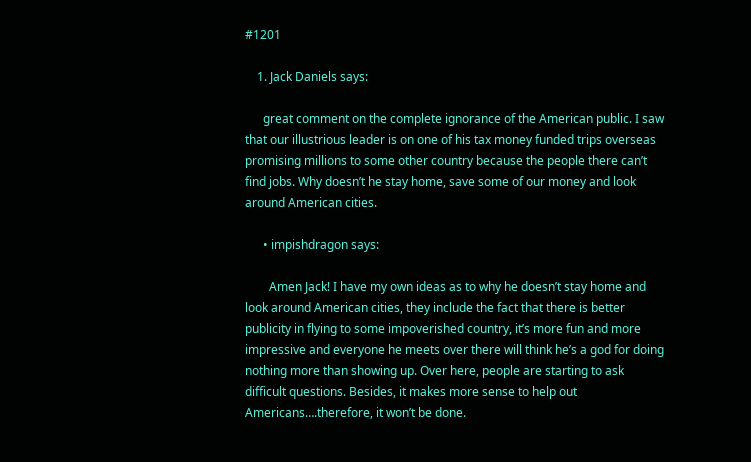#1201

    1. Jack Daniels says:

      great comment on the complete ignorance of the American public. I saw that our illustrious leader is on one of his tax money funded trips overseas promising millions to some other country because the people there can’t find jobs. Why doesn’t he stay home, save some of our money and look around American cities.

      • impishdragon says:

        Amen Jack! I have my own ideas as to why he doesn’t stay home and look around American cities, they include the fact that there is better publicity in flying to some impoverished country, it’s more fun and more impressive and everyone he meets over there will think he’s a god for doing nothing more than showing up. Over here, people are starting to ask difficult questions. Besides, it makes more sense to help out Americans….therefore, it won’t be done.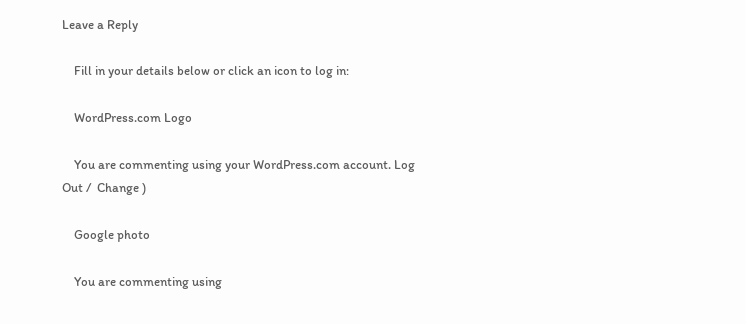Leave a Reply

    Fill in your details below or click an icon to log in:

    WordPress.com Logo

    You are commenting using your WordPress.com account. Log Out /  Change )

    Google photo

    You are commenting using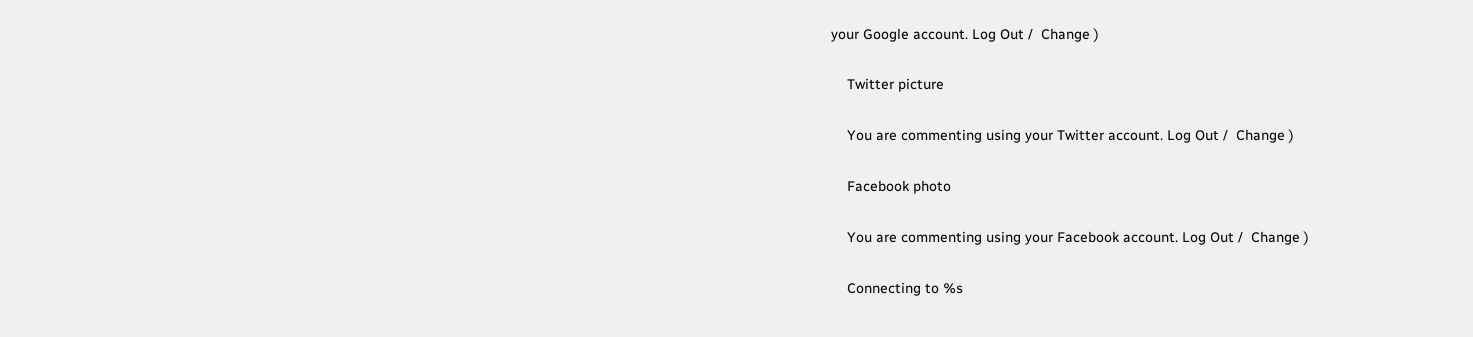your Google account. Log Out /  Change )

    Twitter picture

    You are commenting using your Twitter account. Log Out /  Change )

    Facebook photo

    You are commenting using your Facebook account. Log Out /  Change )

    Connecting to %s